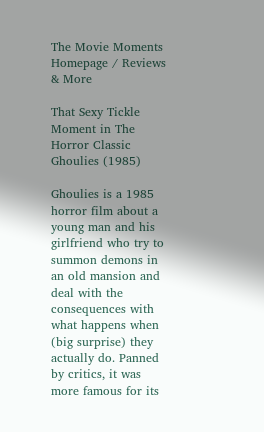The Movie Moments Homepage / Reviews & More

That Sexy Tickle Moment in The Horror Classic Ghoulies (1985)

Ghoulies is a 1985 horror film about a young man and his girlfriend who try to summon demons in an old mansion and deal with the consequences with what happens when (big surprise) they actually do. Panned by critics, it was more famous for its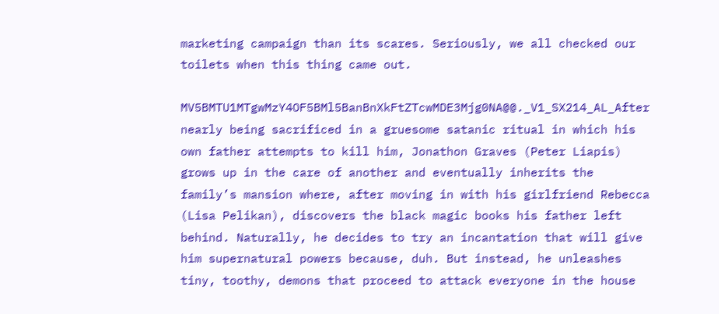marketing campaign than its scares. Seriously, we all checked our toilets when this thing came out.

MV5BMTU1MTgwMzY4OF5BMl5BanBnXkFtZTcwMDE3Mjg0NA@@._V1_SX214_AL_After nearly being sacrificed in a gruesome satanic ritual in which his own father attempts to kill him, Jonathon Graves (Peter Liapis) grows up in the care of another and eventually inherits the family’s mansion where, after moving in with his girlfriend Rebecca (Lisa Pelikan), discovers the black magic books his father left behind. Naturally, he decides to try an incantation that will give him supernatural powers because, duh. But instead, he unleashes tiny, toothy, demons that proceed to attack everyone in the house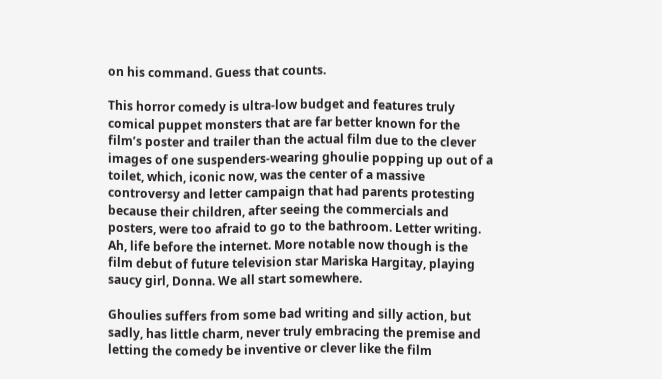on his command. Guess that counts.

This horror comedy is ultra-low budget and features truly comical puppet monsters that are far better known for the film’s poster and trailer than the actual film due to the clever images of one suspenders-wearing ghoulie popping up out of a toilet, which, iconic now, was the center of a massive controversy and letter campaign that had parents protesting because their children, after seeing the commercials and posters, were too afraid to go to the bathroom. Letter writing. Ah, life before the internet. More notable now though is the film debut of future television star Mariska Hargitay, playing saucy girl, Donna. We all start somewhere.

Ghoulies suffers from some bad writing and silly action, but sadly, has little charm, never truly embracing the premise and letting the comedy be inventive or clever like the film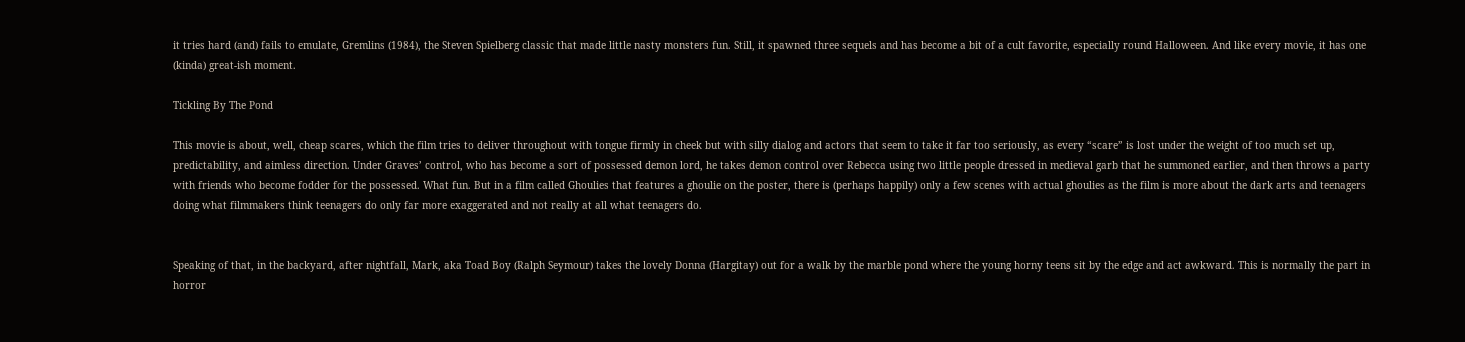it tries hard (and) fails to emulate, Gremlins (1984), the Steven Spielberg classic that made little nasty monsters fun. Still, it spawned three sequels and has become a bit of a cult favorite, especially round Halloween. And like every movie, it has one (kinda) great-ish moment.

Tickling By The Pond

This movie is about, well, cheap scares, which the film tries to deliver throughout with tongue firmly in cheek but with silly dialog and actors that seem to take it far too seriously, as every “scare” is lost under the weight of too much set up, predictability, and aimless direction. Under Graves’ control, who has become a sort of possessed demon lord, he takes demon control over Rebecca using two little people dressed in medieval garb that he summoned earlier, and then throws a party with friends who become fodder for the possessed. What fun. But in a film called Ghoulies that features a ghoulie on the poster, there is (perhaps happily) only a few scenes with actual ghoulies as the film is more about the dark arts and teenagers doing what filmmakers think teenagers do only far more exaggerated and not really at all what teenagers do.


Speaking of that, in the backyard, after nightfall, Mark, aka Toad Boy (Ralph Seymour) takes the lovely Donna (Hargitay) out for a walk by the marble pond where the young horny teens sit by the edge and act awkward. This is normally the part in horror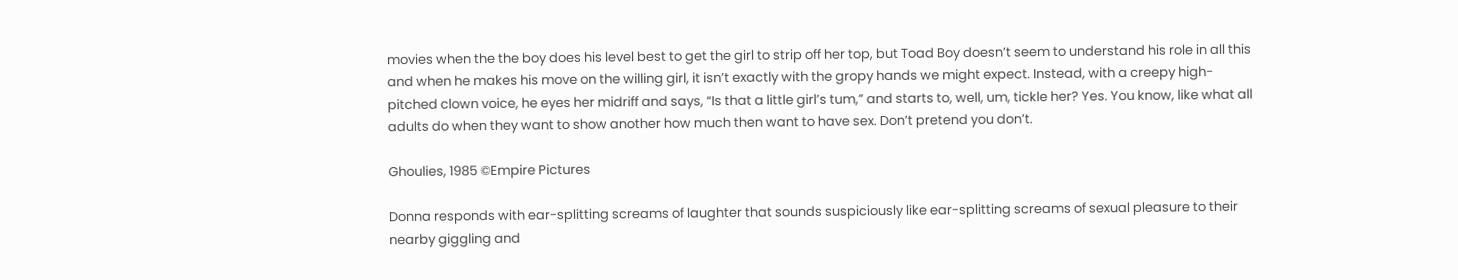movies when the the boy does his level best to get the girl to strip off her top, but Toad Boy doesn’t seem to understand his role in all this and when he makes his move on the willing girl, it isn’t exactly with the gropy hands we might expect. Instead, with a creepy high-pitched clown voice, he eyes her midriff and says, “Is that a little girl’s tum,” and starts to, well, um, tickle her? Yes. You know, like what all adults do when they want to show another how much then want to have sex. Don’t pretend you don’t.

Ghoulies, 1985 ©Empire Pictures

Donna responds with ear-splitting screams of laughter that sounds suspiciously like ear-splitting screams of sexual pleasure to their nearby giggling and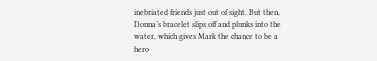inebriated friends just out of sight. But then, Donna’s bracelet slips off and plunks into the water, which gives Mark the chance to be a hero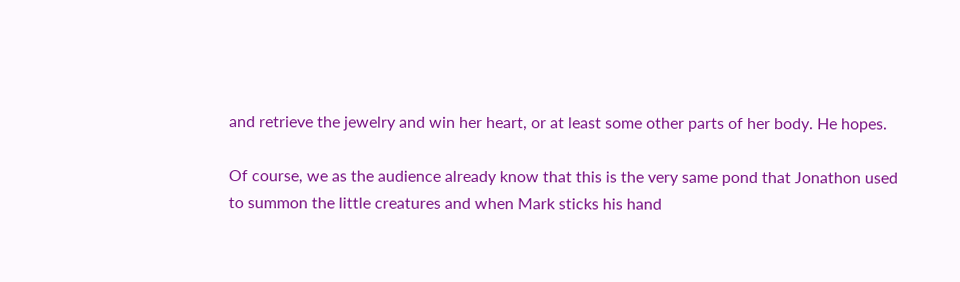and retrieve the jewelry and win her heart, or at least some other parts of her body. He hopes.

Of course, we as the audience already know that this is the very same pond that Jonathon used to summon the little creatures and when Mark sticks his hand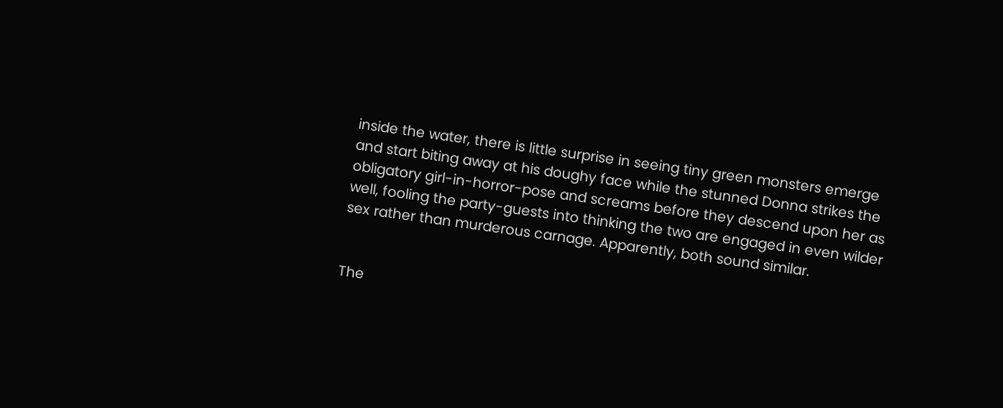inside the water, there is little surprise in seeing tiny green monsters emerge and start biting away at his doughy face while the stunned Donna strikes the obligatory girl-in-horror-pose and screams before they descend upon her as well, fooling the party-guests into thinking the two are engaged in even wilder sex rather than murderous carnage. Apparently, both sound similar.


The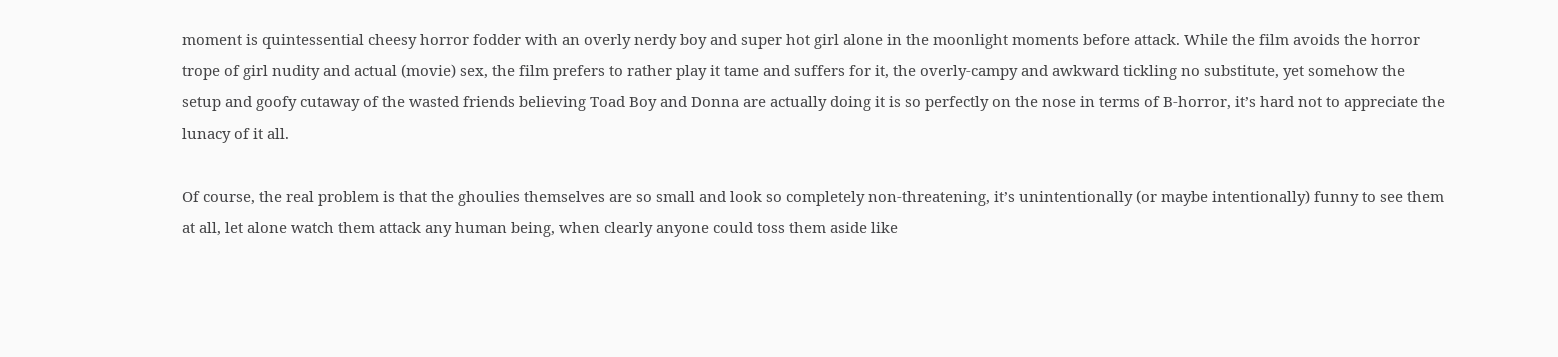moment is quintessential cheesy horror fodder with an overly nerdy boy and super hot girl alone in the moonlight moments before attack. While the film avoids the horror trope of girl nudity and actual (movie) sex, the film prefers to rather play it tame and suffers for it, the overly-campy and awkward tickling no substitute, yet somehow the setup and goofy cutaway of the wasted friends believing Toad Boy and Donna are actually doing it is so perfectly on the nose in terms of B-horror, it’s hard not to appreciate the lunacy of it all.

Of course, the real problem is that the ghoulies themselves are so small and look so completely non-threatening, it’s unintentionally (or maybe intentionally) funny to see them at all, let alone watch them attack any human being, when clearly anyone could toss them aside like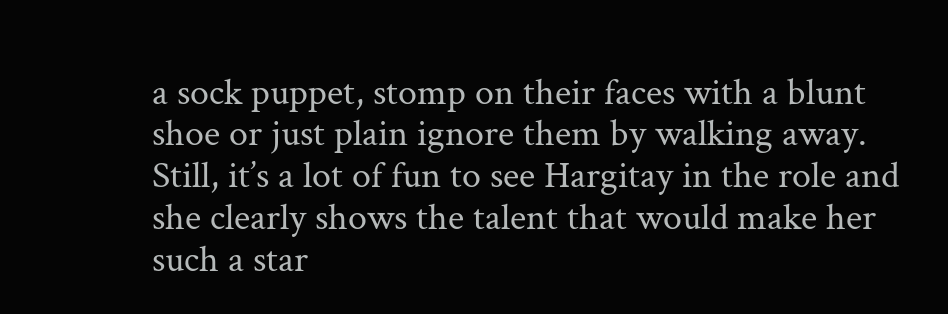a sock puppet, stomp on their faces with a blunt shoe or just plain ignore them by walking away. Still, it’s a lot of fun to see Hargitay in the role and she clearly shows the talent that would make her such a star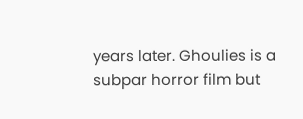years later. Ghoulies is a subpar horror film but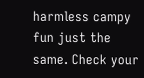harmless campy fun just the same. Check your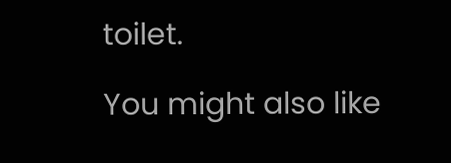toilet.

You might also like